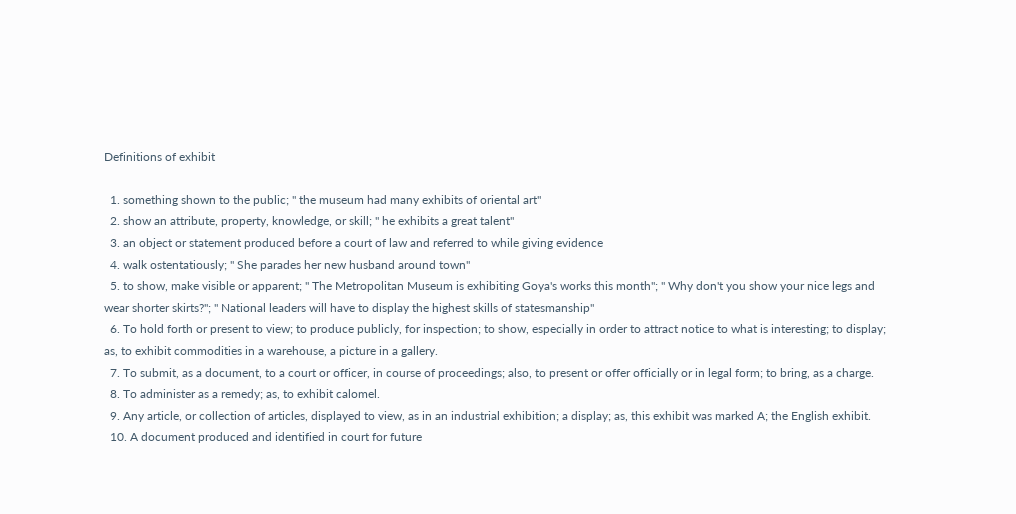Definitions of exhibit

  1. something shown to the public; " the museum had many exhibits of oriental art"
  2. show an attribute, property, knowledge, or skill; " he exhibits a great talent"
  3. an object or statement produced before a court of law and referred to while giving evidence
  4. walk ostentatiously; " She parades her new husband around town"
  5. to show, make visible or apparent; " The Metropolitan Museum is exhibiting Goya's works this month"; " Why don't you show your nice legs and wear shorter skirts?"; " National leaders will have to display the highest skills of statesmanship"
  6. To hold forth or present to view; to produce publicly, for inspection; to show, especially in order to attract notice to what is interesting; to display; as, to exhibit commodities in a warehouse, a picture in a gallery.
  7. To submit, as a document, to a court or officer, in course of proceedings; also, to present or offer officially or in legal form; to bring, as a charge.
  8. To administer as a remedy; as, to exhibit calomel.
  9. Any article, or collection of articles, displayed to view, as in an industrial exhibition; a display; as, this exhibit was marked A; the English exhibit.
  10. A document produced and identified in court for future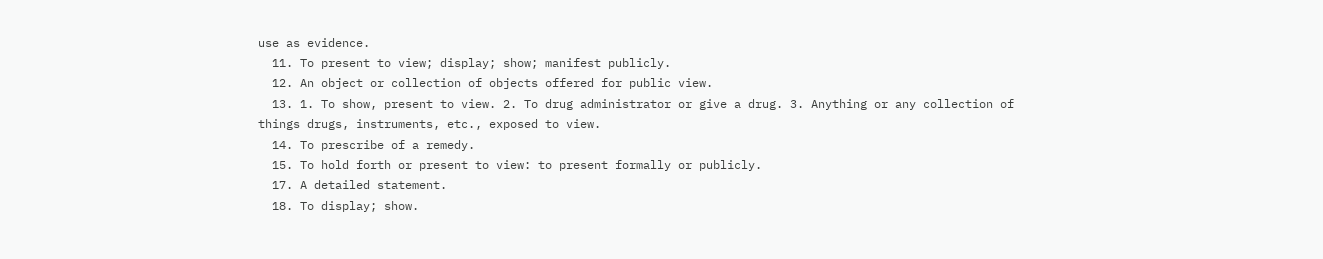use as evidence.
  11. To present to view; display; show; manifest publicly.
  12. An object or collection of objects offered for public view.
  13. 1. To show, present to view. 2. To drug administrator or give a drug. 3. Anything or any collection of things drugs, instruments, etc., exposed to view.
  14. To prescribe of a remedy.
  15. To hold forth or present to view: to present formally or publicly.
  17. A detailed statement.
  18. To display; show.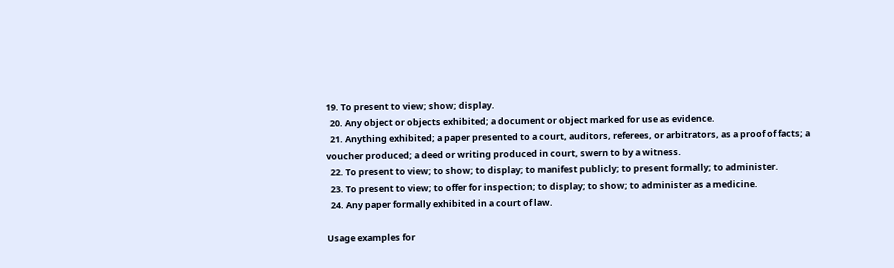19. To present to view; show; display.
  20. Any object or objects exhibited; a document or object marked for use as evidence.
  21. Anything exhibited; a paper presented to a court, auditors, referees, or arbitrators, as a proof of facts; a voucher produced; a deed or writing produced in court, swern to by a witness.
  22. To present to view; to show; to display; to manifest publicly; to present formally; to administer.
  23. To present to view; to offer for inspection; to display; to show; to administer as a medicine.
  24. Any paper formally exhibited in a court of law.

Usage examples for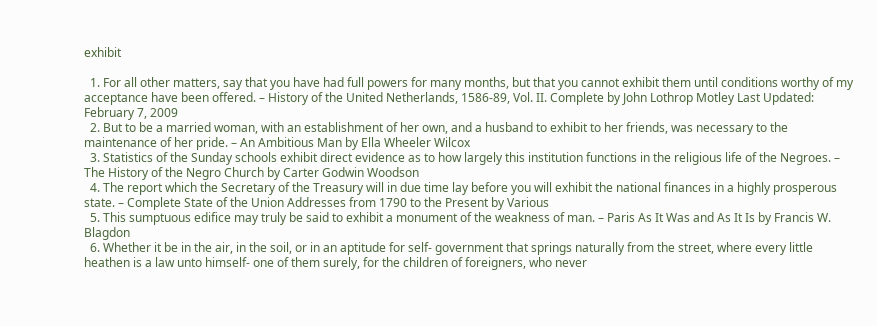exhibit

  1. For all other matters, say that you have had full powers for many months, but that you cannot exhibit them until conditions worthy of my acceptance have been offered. – History of the United Netherlands, 1586-89, Vol. II. Complete by John Lothrop Motley Last Updated: February 7, 2009
  2. But to be a married woman, with an establishment of her own, and a husband to exhibit to her friends, was necessary to the maintenance of her pride. – An Ambitious Man by Ella Wheeler Wilcox
  3. Statistics of the Sunday schools exhibit direct evidence as to how largely this institution functions in the religious life of the Negroes. – The History of the Negro Church by Carter Godwin Woodson
  4. The report which the Secretary of the Treasury will in due time lay before you will exhibit the national finances in a highly prosperous state. – Complete State of the Union Addresses from 1790 to the Present by Various
  5. This sumptuous edifice may truly be said to exhibit a monument of the weakness of man. – Paris As It Was and As It Is by Francis W. Blagdon
  6. Whether it be in the air, in the soil, or in an aptitude for self- government that springs naturally from the street, where every little heathen is a law unto himself- one of them surely, for the children of foreigners, who never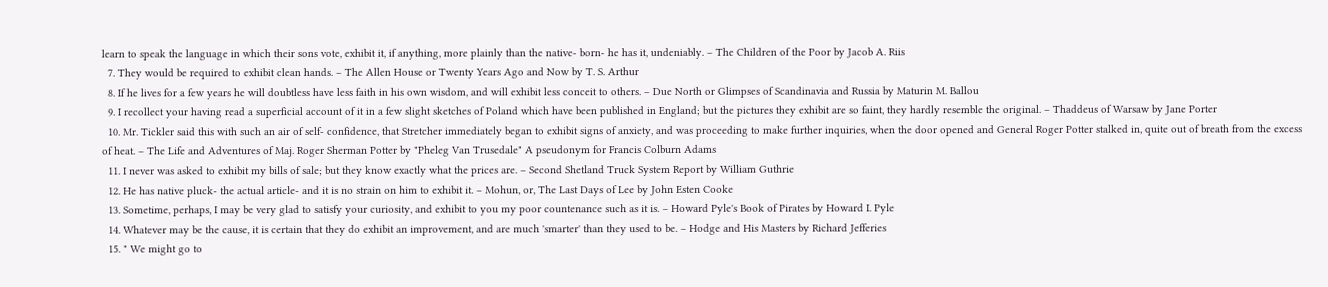learn to speak the language in which their sons vote, exhibit it, if anything, more plainly than the native- born- he has it, undeniably. – The Children of the Poor by Jacob A. Riis
  7. They would be required to exhibit clean hands. – The Allen House or Twenty Years Ago and Now by T. S. Arthur
  8. If he lives for a few years he will doubtless have less faith in his own wisdom, and will exhibit less conceit to others. – Due North or Glimpses of Scandinavia and Russia by Maturin M. Ballou
  9. I recollect your having read a superficial account of it in a few slight sketches of Poland which have been published in England; but the pictures they exhibit are so faint, they hardly resemble the original. – Thaddeus of Warsaw by Jane Porter
  10. Mr. Tickler said this with such an air of self- confidence, that Stretcher immediately began to exhibit signs of anxiety, and was proceeding to make further inquiries, when the door opened and General Roger Potter stalked in, quite out of breath from the excess of heat. – The Life and Adventures of Maj. Roger Sherman Potter by "Pheleg Van Trusedale" A pseudonym for Francis Colburn Adams
  11. I never was asked to exhibit my bills of sale; but they know exactly what the prices are. – Second Shetland Truck System Report by William Guthrie
  12. He has native pluck- the actual article- and it is no strain on him to exhibit it. – Mohun, or, The Last Days of Lee by John Esten Cooke
  13. Sometime, perhaps, I may be very glad to satisfy your curiosity, and exhibit to you my poor countenance such as it is. – Howard Pyle's Book of Pirates by Howard I. Pyle
  14. Whatever may be the cause, it is certain that they do exhibit an improvement, and are much 'smarter' than they used to be. – Hodge and His Masters by Richard Jefferies
  15. " We might go to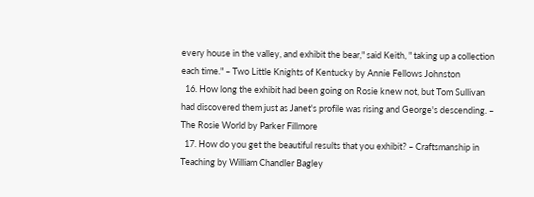every house in the valley, and exhibit the bear," said Keith, " taking up a collection each time." – Two Little Knights of Kentucky by Annie Fellows Johnston
  16. How long the exhibit had been going on Rosie knew not, but Tom Sullivan had discovered them just as Janet's profile was rising and George's descending. – The Rosie World by Parker Fillmore
  17. How do you get the beautiful results that you exhibit? – Craftsmanship in Teaching by William Chandler Bagley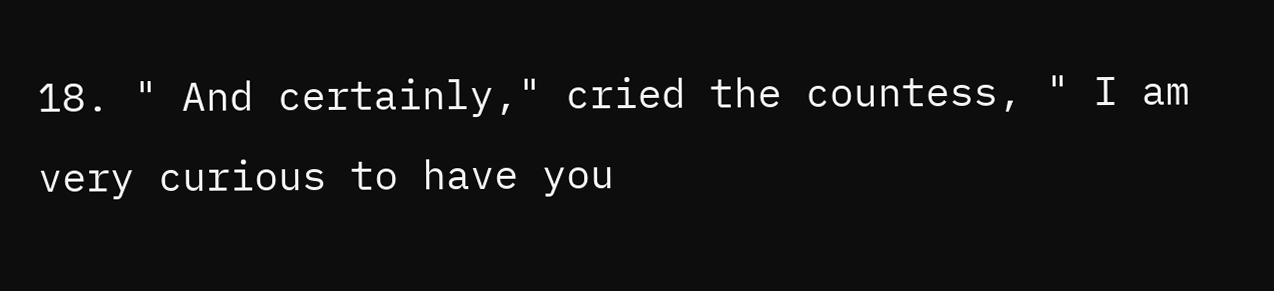18. " And certainly," cried the countess, " I am very curious to have you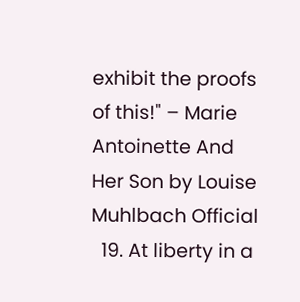exhibit the proofs of this!" – Marie Antoinette And Her Son by Louise Muhlbach Official
  19. At liberty in a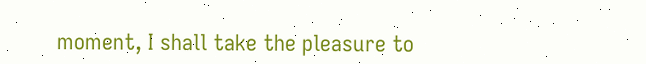moment, I shall take the pleasure to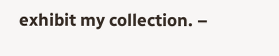exhibit my collection. –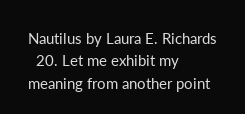Nautilus by Laura E. Richards
  20. Let me exhibit my meaning from another point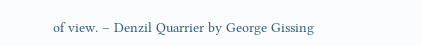of view. – Denzil Quarrier by George Gissing